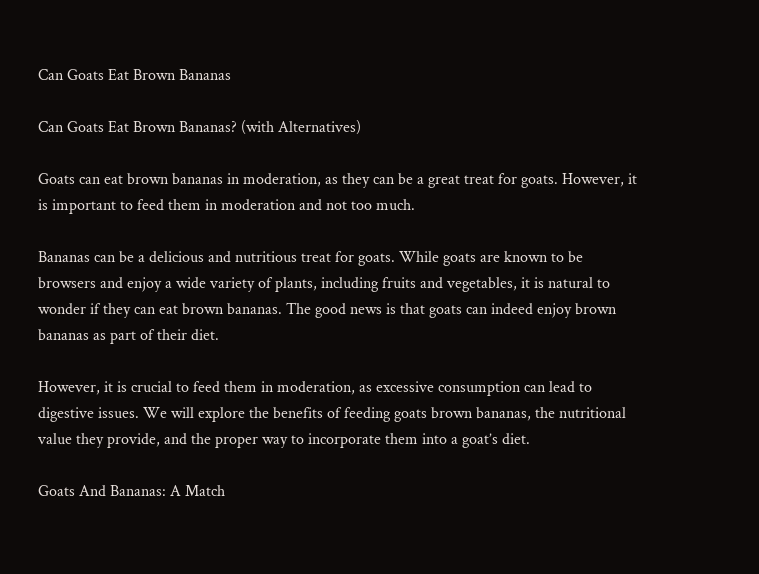Can Goats Eat Brown Bananas

Can Goats Eat Brown Bananas? (with Alternatives)

Goats can eat brown bananas in moderation, as they can be a great treat for goats. However, it is important to feed them in moderation and not too much.

Bananas can be a delicious and nutritious treat for goats. While goats are known to be browsers and enjoy a wide variety of plants, including fruits and vegetables, it is natural to wonder if they can eat brown bananas. The good news is that goats can indeed enjoy brown bananas as part of their diet.

However, it is crucial to feed them in moderation, as excessive consumption can lead to digestive issues. We will explore the benefits of feeding goats brown bananas, the nutritional value they provide, and the proper way to incorporate them into a goat’s diet.

Goats And Bananas: A Match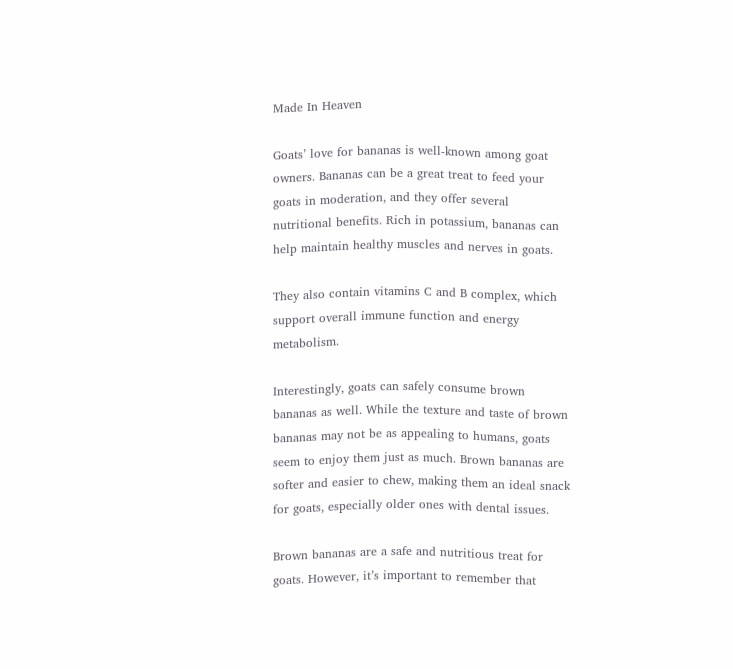Made In Heaven

Goats’ love for bananas is well-known among goat owners. Bananas can be a great treat to feed your goats in moderation, and they offer several nutritional benefits. Rich in potassium, bananas can help maintain healthy muscles and nerves in goats.

They also contain vitamins C and B complex, which support overall immune function and energy metabolism.

Interestingly, goats can safely consume brown bananas as well. While the texture and taste of brown bananas may not be as appealing to humans, goats seem to enjoy them just as much. Brown bananas are softer and easier to chew, making them an ideal snack for goats, especially older ones with dental issues.

Brown bananas are a safe and nutritious treat for goats. However, it’s important to remember that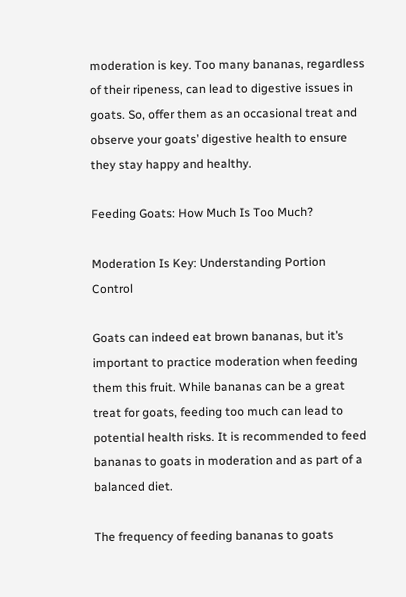moderation is key. Too many bananas, regardless of their ripeness, can lead to digestive issues in goats. So, offer them as an occasional treat and observe your goats’ digestive health to ensure they stay happy and healthy.

Feeding Goats: How Much Is Too Much?

Moderation Is Key: Understanding Portion Control

Goats can indeed eat brown bananas, but it’s important to practice moderation when feeding them this fruit. While bananas can be a great treat for goats, feeding too much can lead to potential health risks. It is recommended to feed bananas to goats in moderation and as part of a balanced diet.

The frequency of feeding bananas to goats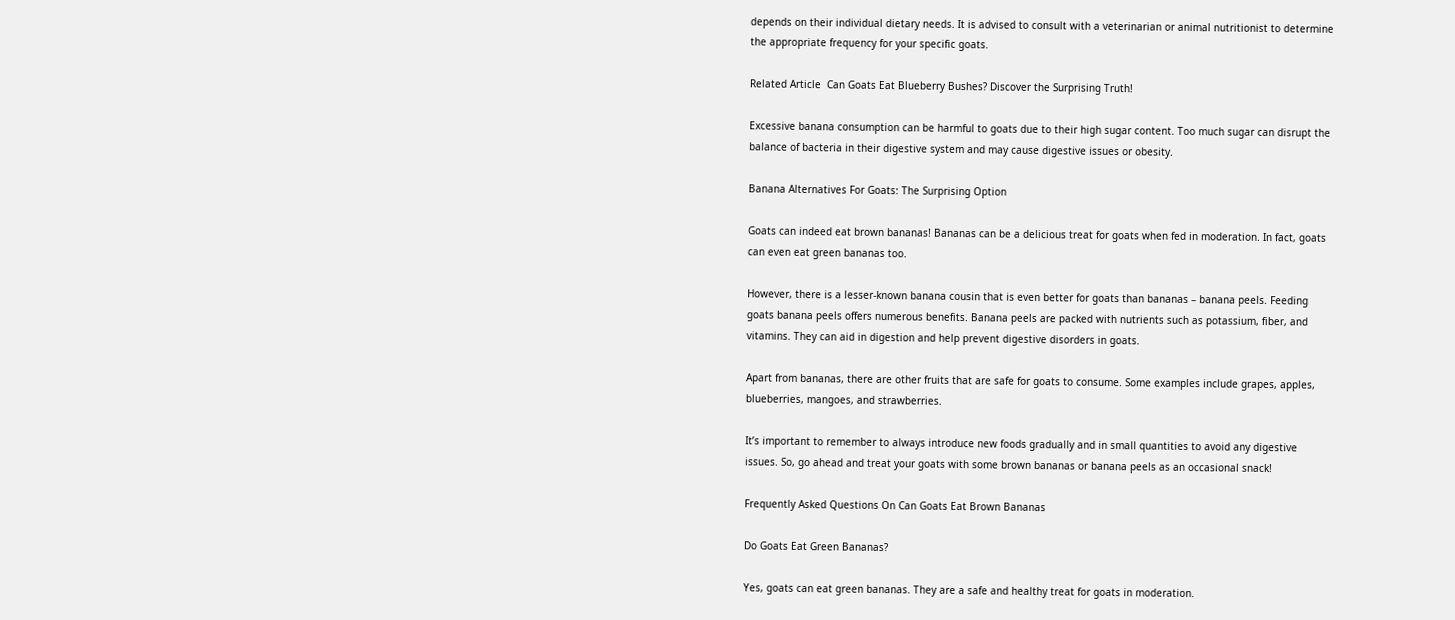depends on their individual dietary needs. It is advised to consult with a veterinarian or animal nutritionist to determine the appropriate frequency for your specific goats.

Related Article  Can Goats Eat Blueberry Bushes? Discover the Surprising Truth!

Excessive banana consumption can be harmful to goats due to their high sugar content. Too much sugar can disrupt the balance of bacteria in their digestive system and may cause digestive issues or obesity.

Banana Alternatives For Goats: The Surprising Option

Goats can indeed eat brown bananas! Bananas can be a delicious treat for goats when fed in moderation. In fact, goats can even eat green bananas too.

However, there is a lesser-known banana cousin that is even better for goats than bananas – banana peels. Feeding goats banana peels offers numerous benefits. Banana peels are packed with nutrients such as potassium, fiber, and vitamins. They can aid in digestion and help prevent digestive disorders in goats.

Apart from bananas, there are other fruits that are safe for goats to consume. Some examples include grapes, apples, blueberries, mangoes, and strawberries.

It’s important to remember to always introduce new foods gradually and in small quantities to avoid any digestive issues. So, go ahead and treat your goats with some brown bananas or banana peels as an occasional snack!

Frequently Asked Questions On Can Goats Eat Brown Bananas

Do Goats Eat Green Bananas?

Yes, goats can eat green bananas. They are a safe and healthy treat for goats in moderation.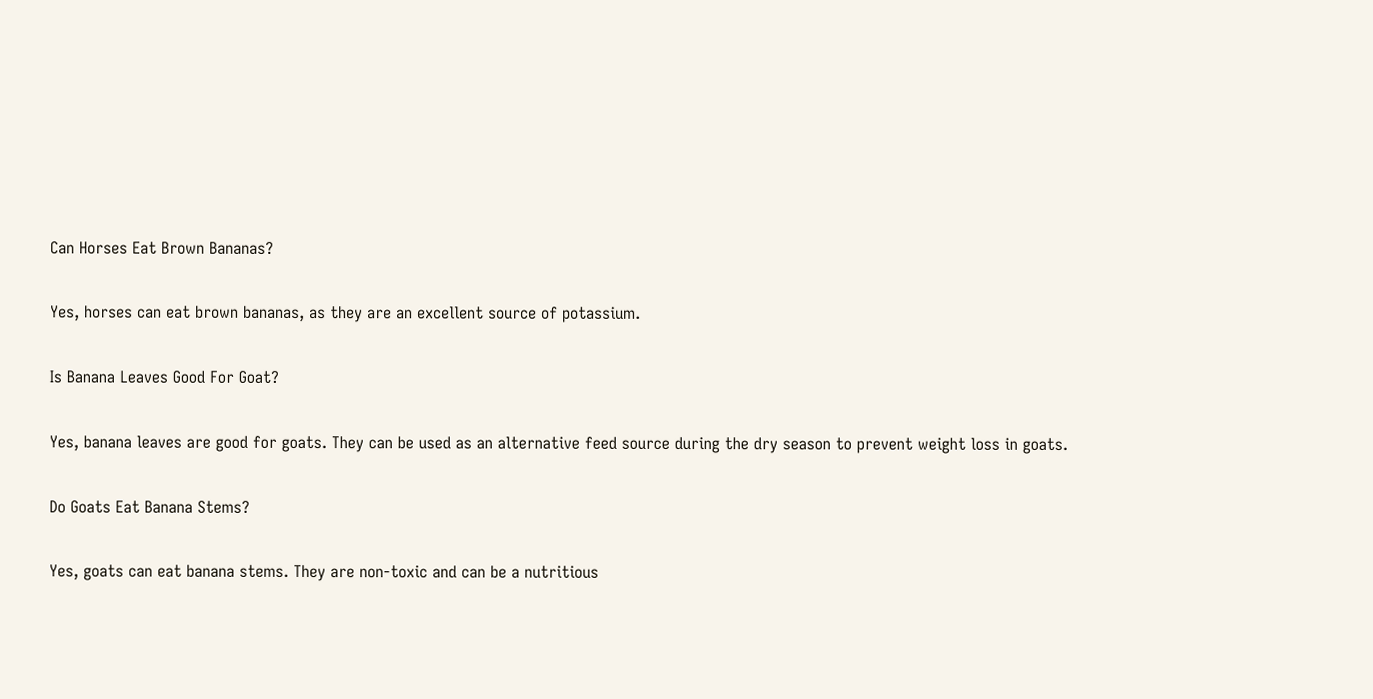Can Horses Eat Brown Bananas?

Yes, horses can eat brown bananas, as they are an excellent source of potassium.

Is Banana Leaves Good For Goat?

Yes, banana leaves are good for goats. They can be used as an alternative feed source during the dry season to prevent weight loss in goats.

Do Goats Eat Banana Stems?

Yes, goats can eat banana stems. They are non-toxic and can be a nutritious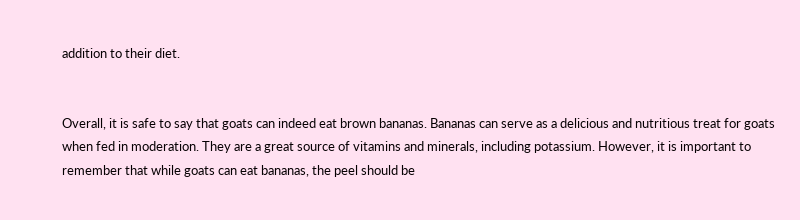addition to their diet.


Overall, it is safe to say that goats can indeed eat brown bananas. Bananas can serve as a delicious and nutritious treat for goats when fed in moderation. They are a great source of vitamins and minerals, including potassium. However, it is important to remember that while goats can eat bananas, the peel should be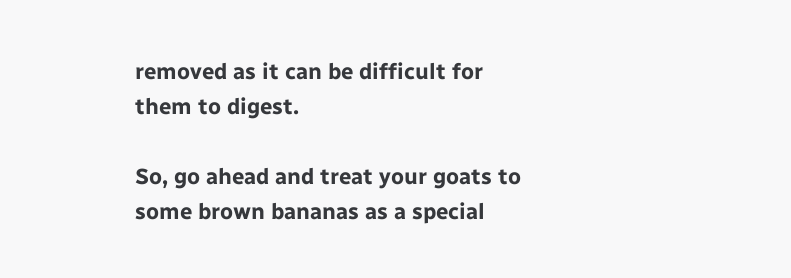removed as it can be difficult for them to digest.

So, go ahead and treat your goats to some brown bananas as a special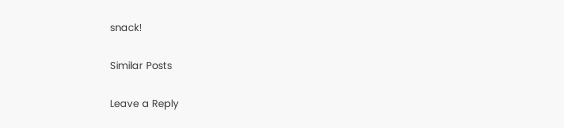snack!

Similar Posts

Leave a Reply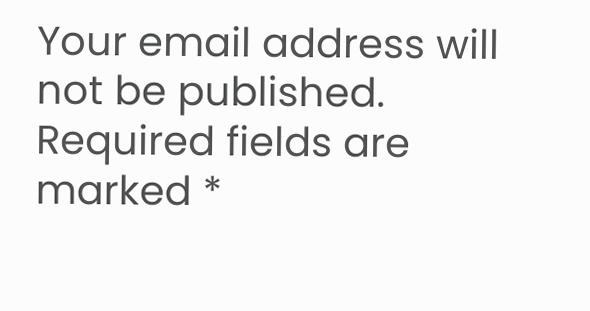Your email address will not be published. Required fields are marked *